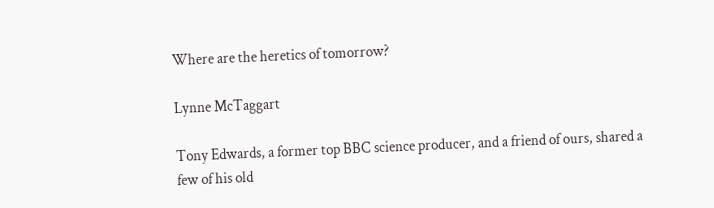Where are the heretics of tomorrow?

Lynne McTaggart

Tony Edwards, a former top BBC science producer, and a friend of ours, shared a few of his old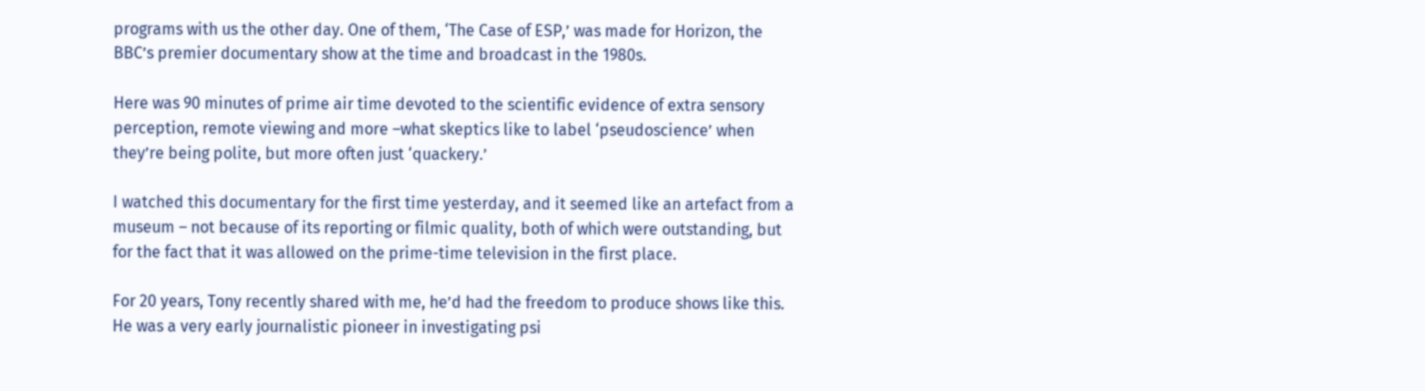programs with us the other day. One of them, ‘The Case of ESP,’ was made for Horizon, the BBC’s premier documentary show at the time and broadcast in the 1980s.

Here was 90 minutes of prime air time devoted to the scientific evidence of extra sensory perception, remote viewing and more –what skeptics like to label ‘pseudoscience’ when they’re being polite, but more often just ‘quackery.’

I watched this documentary for the first time yesterday, and it seemed like an artefact from a museum – not because of its reporting or filmic quality, both of which were outstanding, but for the fact that it was allowed on the prime-time television in the first place.

For 20 years, Tony recently shared with me, he’d had the freedom to produce shows like this. He was a very early journalistic pioneer in investigating psi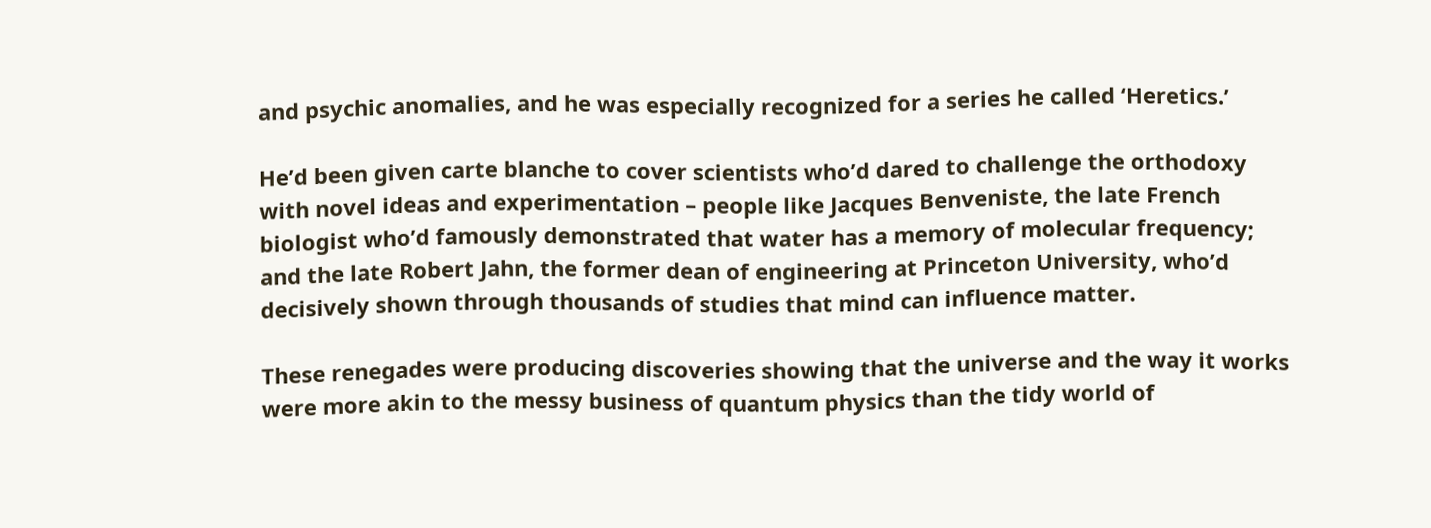and psychic anomalies, and he was especially recognized for a series he called ‘Heretics.’

He’d been given carte blanche to cover scientists who’d dared to challenge the orthodoxy with novel ideas and experimentation – people like Jacques Benveniste, the late French biologist who’d famously demonstrated that water has a memory of molecular frequency; and the late Robert Jahn, the former dean of engineering at Princeton University, who’d decisively shown through thousands of studies that mind can influence matter.

These renegades were producing discoveries showing that the universe and the way it works were more akin to the messy business of quantum physics than the tidy world of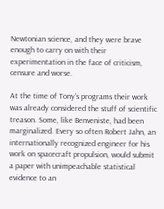Newtonian science, and they were brave enough to carry on with their experimentation in the face of criticism, censure and worse.

At the time of Tony’s programs their work was already considered the stuff of scientific treason. Some, like Benveniste, had been marginalized. Every so often Robert Jahn, an internationally recognized engineer for his work on spacecraft propulsion, would submit a paper with unimpeachable statistical evidence to an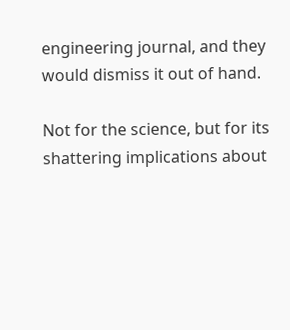engineering journal, and they would dismiss it out of hand.

Not for the science, but for its shattering implications about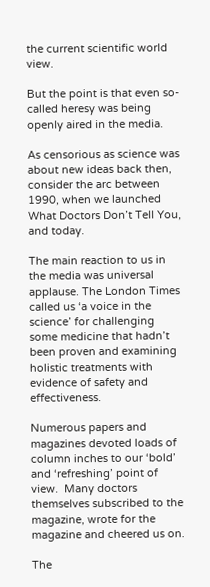the current scientific world view.

But the point is that even so-called heresy was being openly aired in the media.

As censorious as science was about new ideas back then, consider the arc between 1990, when we launched What Doctors Don’t Tell You, and today.

The main reaction to us in the media was universal applause. The London Times called us ‘a voice in the science’ for challenging some medicine that hadn’t been proven and examining holistic treatments with evidence of safety and effectiveness.

Numerous papers and magazines devoted loads of column inches to our ‘bold’ and ‘refreshing’ point of view.  Many doctors themselves subscribed to the magazine, wrote for the magazine and cheered us on.

The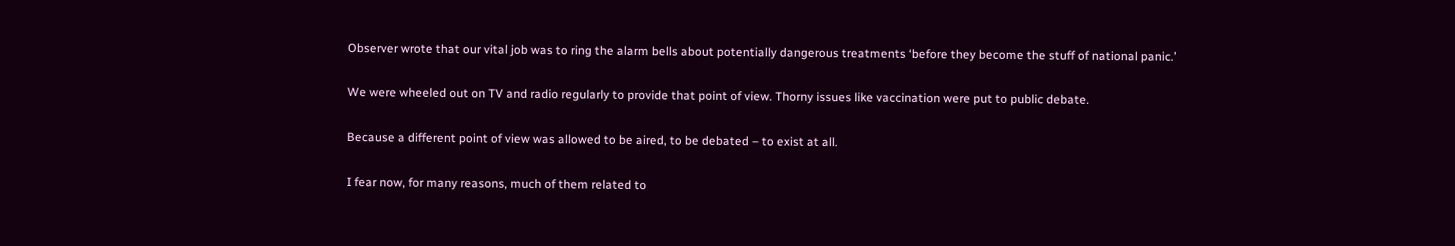Observer wrote that our vital job was to ring the alarm bells about potentially dangerous treatments ‘before they become the stuff of national panic.’

We were wheeled out on TV and radio regularly to provide that point of view. Thorny issues like vaccination were put to public debate.

Because a different point of view was allowed to be aired, to be debated – to exist at all.

I fear now, for many reasons, much of them related to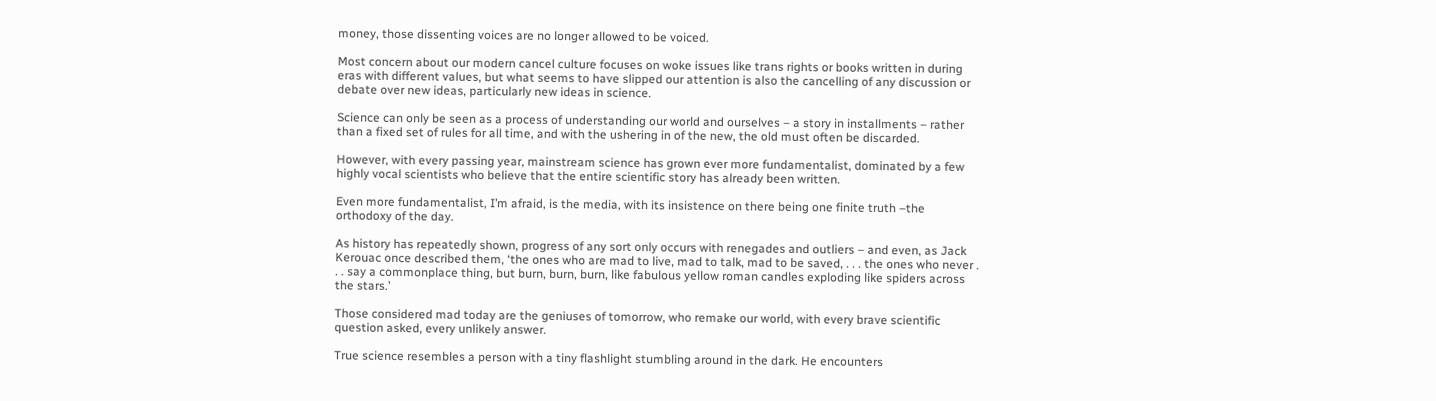money, those dissenting voices are no longer allowed to be voiced.

Most concern about our modern cancel culture focuses on woke issues like trans rights or books written in during eras with different values, but what seems to have slipped our attention is also the cancelling of any discussion or debate over new ideas, particularly new ideas in science.

Science can only be seen as a process of understanding our world and ourselves – a story in installments – rather than a fixed set of rules for all time, and with the ushering in of the new, the old must often be discarded.

However, with every passing year, mainstream science has grown ever more fundamentalist, dominated by a few highly vocal scientists who believe that the entire scientific story has already been written.

Even more fundamentalist, I’m afraid, is the media, with its insistence on there being one finite truth –the orthodoxy of the day.

As history has repeatedly shown, progress of any sort only occurs with renegades and outliers – and even, as Jack Kerouac once described them, ‘the ones who are mad to live, mad to talk, mad to be saved, . . . the ones who never . . . say a commonplace thing, but burn, burn, burn, like fabulous yellow roman candles exploding like spiders across the stars.’

Those considered mad today are the geniuses of tomorrow, who remake our world, with every brave scientific question asked, every unlikely answer.

True science resembles a person with a tiny flashlight stumbling around in the dark. He encounters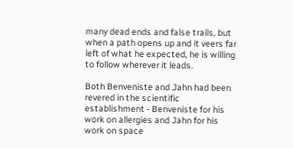many dead ends and false trails, but when a path opens up and it veers far left of what he expected, he is willing to follow wherever it leads.

Both Benveniste and Jahn had been revered in the scientific establishment - Benveniste for his work on allergies and Jahn for his work on space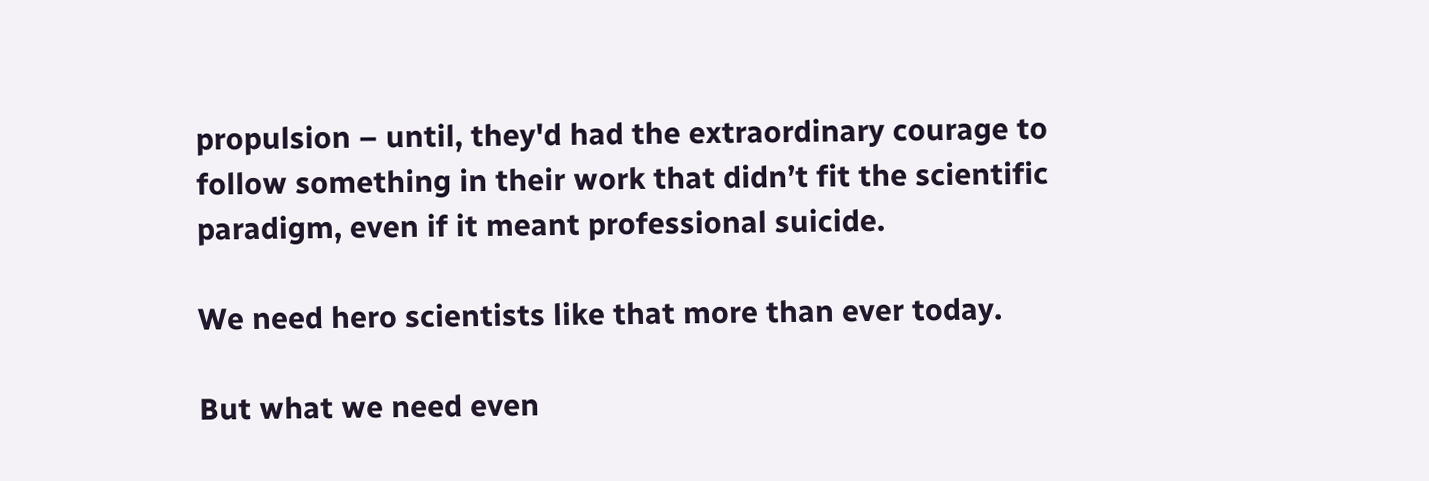propulsion – until, they'd had the extraordinary courage to follow something in their work that didn’t fit the scientific paradigm, even if it meant professional suicide.

We need hero scientists like that more than ever today.

But what we need even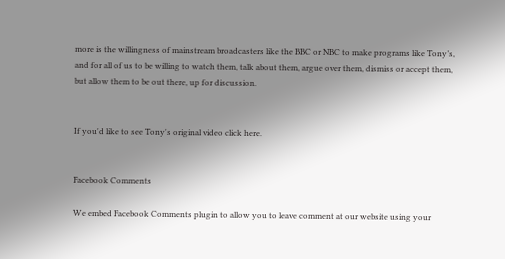more is the willingness of mainstream broadcasters like the BBC or NBC to make programs like Tony’s, and for all of us to be willing to watch them, talk about them, argue over them, dismiss or accept them, but allow them to be out there, up for discussion.


If you'd like to see Tony's original video click here.


Facebook Comments

We embed Facebook Comments plugin to allow you to leave comment at our website using your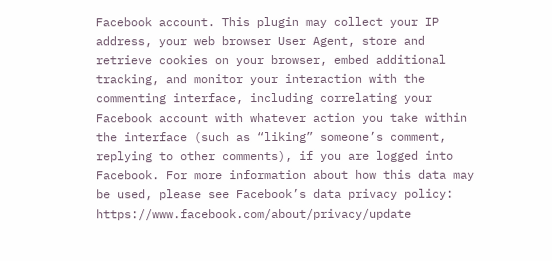Facebook account. This plugin may collect your IP address, your web browser User Agent, store and retrieve cookies on your browser, embed additional tracking, and monitor your interaction with the commenting interface, including correlating your Facebook account with whatever action you take within the interface (such as “liking” someone’s comment, replying to other comments), if you are logged into Facebook. For more information about how this data may be used, please see Facebook’s data privacy policy: https://www.facebook.com/about/privacy/update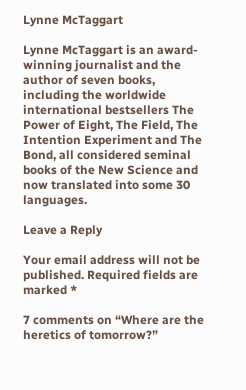Lynne McTaggart

Lynne McTaggart is an award-winning journalist and the author of seven books, including the worldwide international bestsellers The Power of Eight, The Field, The Intention Experiment and The Bond, all considered seminal books of the New Science and now translated into some 30 languages.

Leave a Reply

Your email address will not be published. Required fields are marked *

7 comments on “Where are the heretics of tomorrow?”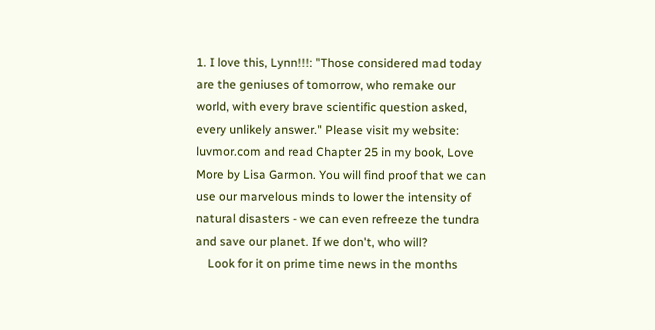1. I love this, Lynn!!!: "Those considered mad today are the geniuses of tomorrow, who remake our world, with every brave scientific question asked, every unlikely answer." Please visit my website: luvmor.com and read Chapter 25 in my book, Love More by Lisa Garmon. You will find proof that we can use our marvelous minds to lower the intensity of natural disasters - we can even refreeze the tundra and save our planet. If we don't, who will?
    Look for it on prime time news in the months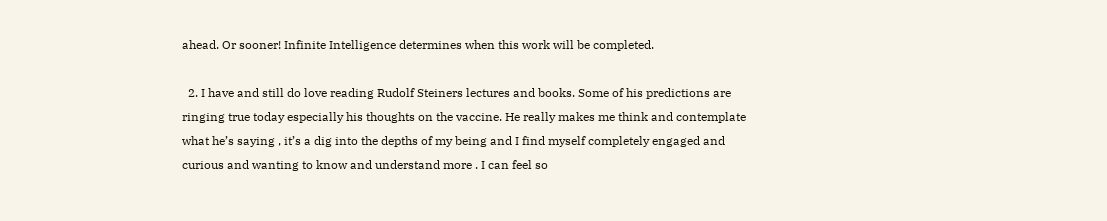ahead. Or sooner! Infinite Intelligence determines when this work will be completed.

  2. I have and still do love reading Rudolf Steiners lectures and books. Some of his predictions are ringing true today especially his thoughts on the vaccine. He really makes me think and contemplate what he’s saying , it’s a dig into the depths of my being and I find myself completely engaged and curious and wanting to know and understand more . I can feel so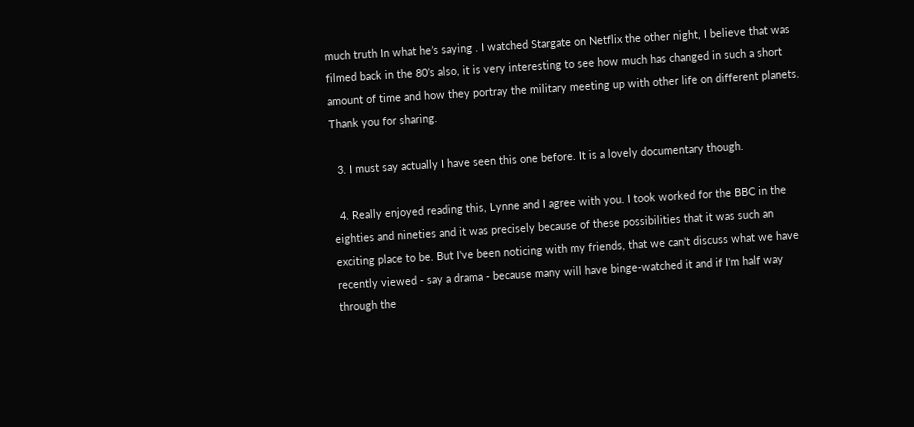much truth In what he’s saying . I watched Stargate on Netflix the other night, I believe that was filmed back in the 80’s also, it is very interesting to see how much has changed in such a short amount of time and how they portray the military meeting up with other life on different planets. Thank you for sharing.

  3. I must say actually I have seen this one before. It is a lovely documentary though.

  4. Really enjoyed reading this, Lynne and I agree with you. I took worked for the BBC in the eighties and nineties and it was precisely because of these possibilities that it was such an exciting place to be. But I've been noticing with my friends, that we can't discuss what we have recently viewed - say a drama - because many will have binge-watched it and if I'm half way through the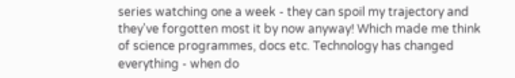series watching one a week - they can spoil my trajectory and they've forgotten most it by now anyway! Which made me think of science programmes, docs etc. Technology has changed everything - when do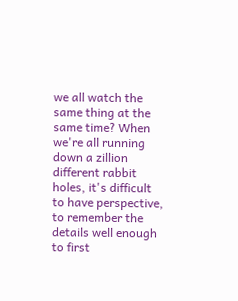we all watch the same thing at the same time? When we're all running down a zillion different rabbit holes, it's difficult to have perspective, to remember the details well enough to first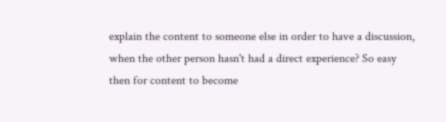explain the content to someone else in order to have a discussion, when the other person hasn't had a direct experience? So easy then for content to become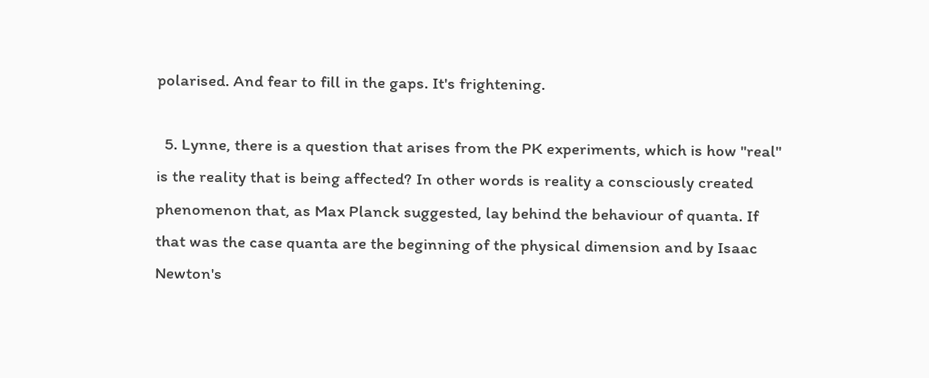polarised. And fear to fill in the gaps. It's frightening.

  5. Lynne, there is a question that arises from the PK experiments, which is how "real" is the reality that is being affected? In other words is reality a consciously created phenomenon that, as Max Planck suggested, lay behind the behaviour of quanta. If that was the case quanta are the beginning of the physical dimension and by Isaac Newton's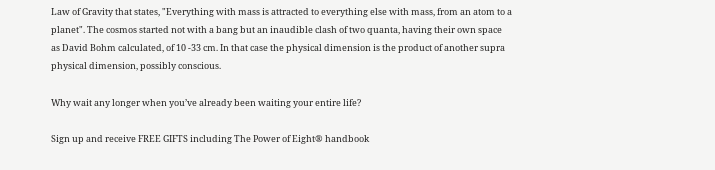Law of Gravity that states, "Everything with mass is attracted to everything else with mass, from an atom to a planet". The cosmos started not with a bang but an inaudible clash of two quanta, having their own space as David Bohm calculated, of 10 -33 cm. In that case the physical dimension is the product of another supra physical dimension, possibly conscious.

Why wait any longer when you’ve already been waiting your entire life?

Sign up and receive FREE GIFTS including The Power of Eight® handbook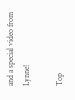and a special video from Lynne!

Top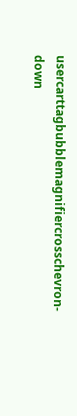usercarttagbubblemagnifiercrosschevron-down